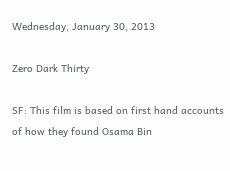Wednesday, January 30, 2013

Zero Dark Thirty

SF: This film is based on first hand accounts of how they found Osama Bin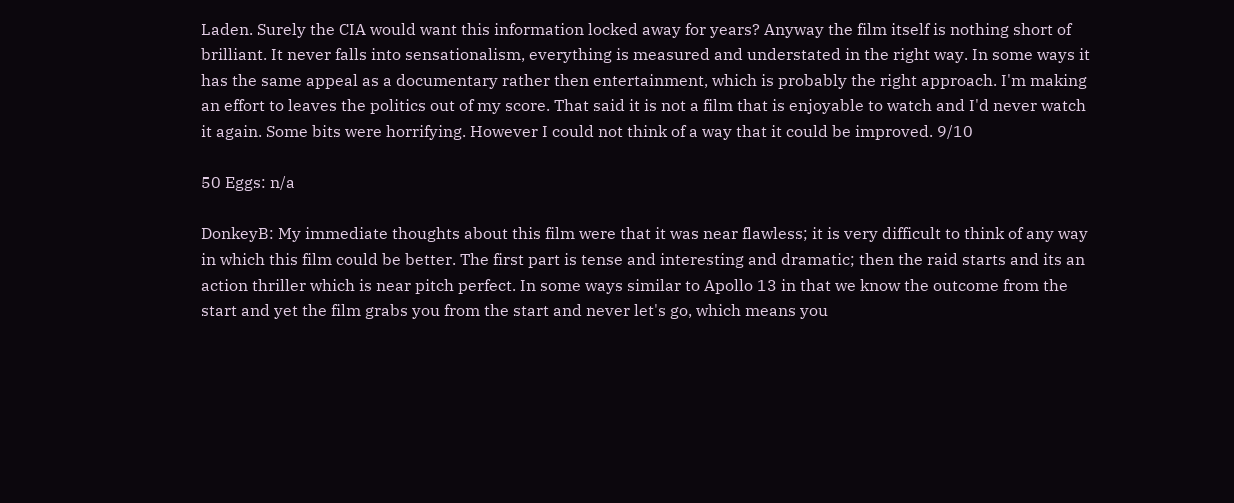Laden. Surely the CIA would want this information locked away for years? Anyway the film itself is nothing short of brilliant. It never falls into sensationalism, everything is measured and understated in the right way. In some ways it has the same appeal as a documentary rather then entertainment, which is probably the right approach. I'm making an effort to leaves the politics out of my score. That said it is not a film that is enjoyable to watch and I'd never watch it again. Some bits were horrifying. However I could not think of a way that it could be improved. 9/10

50 Eggs: n/a

DonkeyB: My immediate thoughts about this film were that it was near flawless; it is very difficult to think of any way in which this film could be better. The first part is tense and interesting and dramatic; then the raid starts and its an action thriller which is near pitch perfect. In some ways similar to Apollo 13 in that we know the outcome from the start and yet the film grabs you from the start and never let's go, which means you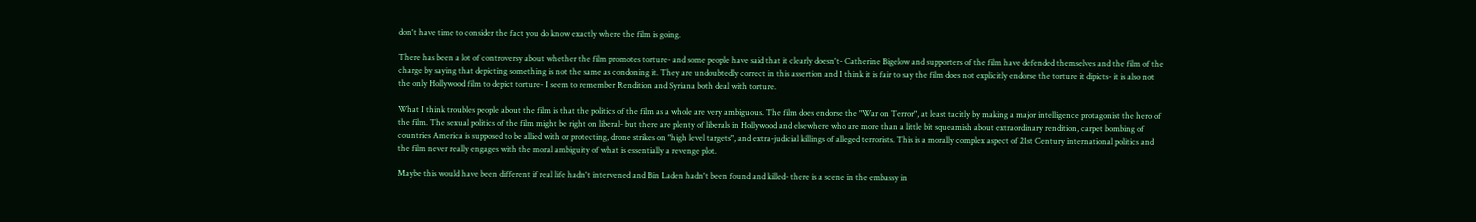don't have time to consider the fact you do know exactly where the film is going.

There has been a lot of controversy about whether the film promotes torture- and some people have said that it clearly doesn't- Catherine Bigelow and supporters of the film have defended themselves and the film of the charge by saying that depicting something is not the same as condoning it. They are undoubtedly correct in this assertion and I think it is fair to say the film does not explicitly endorse the torture it dipicts- it is also not the only Hollywood film to depict torture- I seem to remember Rendition and Syriana both deal with torture.

What I think troubles people about the film is that the politics of the film as a whole are very ambiguous. The film does endorse the "War on Terror", at least tacitly by making a major intelligence protagonist the hero of the film. The sexual politics of the film might be right on liberal- but there are plenty of liberals in Hollywood and elsewhere who are more than a little bit squeamish about extraordinary rendition, carpet bombing of countries America is supposed to be allied with or protecting, drone strikes on "high level targets", and extra-judicial killings of alleged terrorists. This is a morally complex aspect of 21st Century international politics and the film never really engages with the moral ambiguity of what is essentially a revenge plot.

Maybe this would have been different if real life hadn't intervened and Bin Laden hadn't been found and killed- there is a scene in the embassy in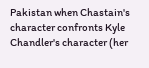Pakistan when Chastain's character confronts Kyle Chandler's character (her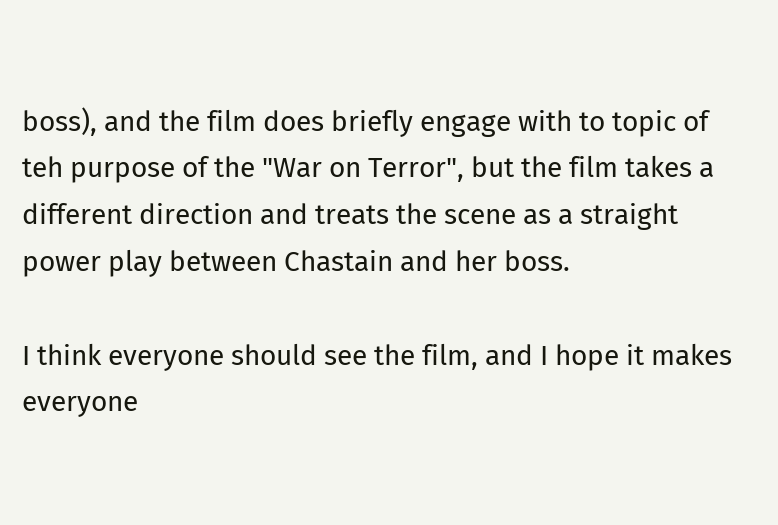boss), and the film does briefly engage with to topic of teh purpose of the "War on Terror", but the film takes a different direction and treats the scene as a straight power play between Chastain and her boss.

I think everyone should see the film, and I hope it makes everyone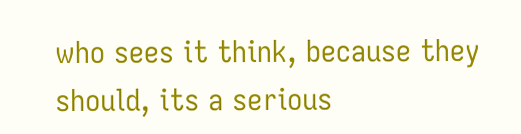who sees it think, because they should, its a serious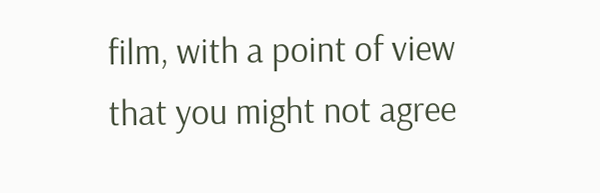film, with a point of view that you might not agree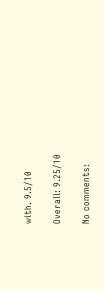with. 9.5/10

Overall: 9.25/10

No comments: